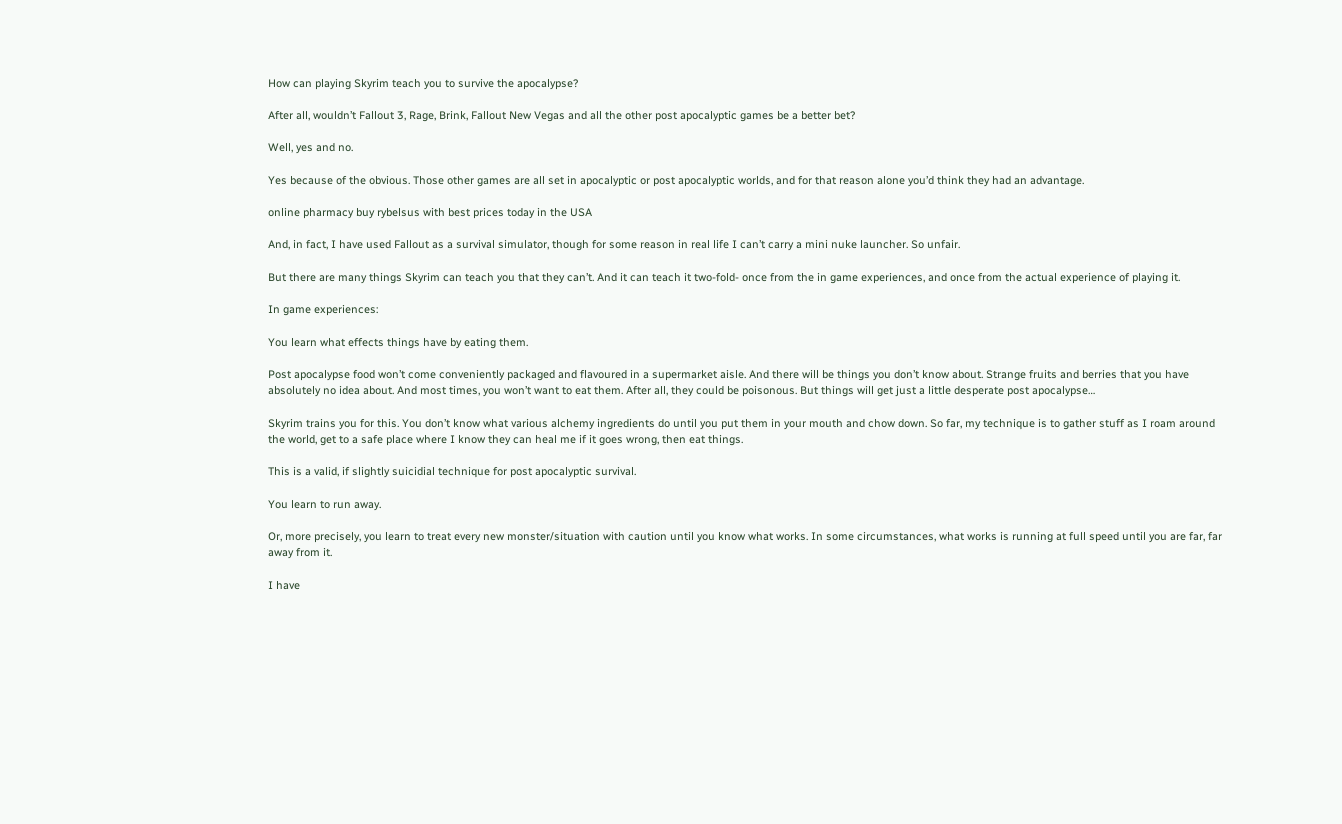How can playing Skyrim teach you to survive the apocalypse?

After all, wouldn’t Fallout 3, Rage, Brink, Fallout New Vegas and all the other post apocalyptic games be a better bet?

Well, yes and no.

Yes because of the obvious. Those other games are all set in apocalyptic or post apocalyptic worlds, and for that reason alone you’d think they had an advantage.

online pharmacy buy rybelsus with best prices today in the USA

And, in fact, I have used Fallout as a survival simulator, though for some reason in real life I can’t carry a mini nuke launcher. So unfair.

But there are many things Skyrim can teach you that they can’t. And it can teach it two-fold- once from the in game experiences, and once from the actual experience of playing it.

In game experiences:

You learn what effects things have by eating them.

Post apocalypse food won’t come conveniently packaged and flavoured in a supermarket aisle. And there will be things you don’t know about. Strange fruits and berries that you have absolutely no idea about. And most times, you won’t want to eat them. After all, they could be poisonous. But things will get just a little desperate post apocalypse…

Skyrim trains you for this. You don’t know what various alchemy ingredients do until you put them in your mouth and chow down. So far, my technique is to gather stuff as I roam around the world, get to a safe place where I know they can heal me if it goes wrong, then eat things.

This is a valid, if slightly suicidial technique for post apocalyptic survival.

You learn to run away.

Or, more precisely, you learn to treat every new monster/situation with caution until you know what works. In some circumstances, what works is running at full speed until you are far, far away from it.

I have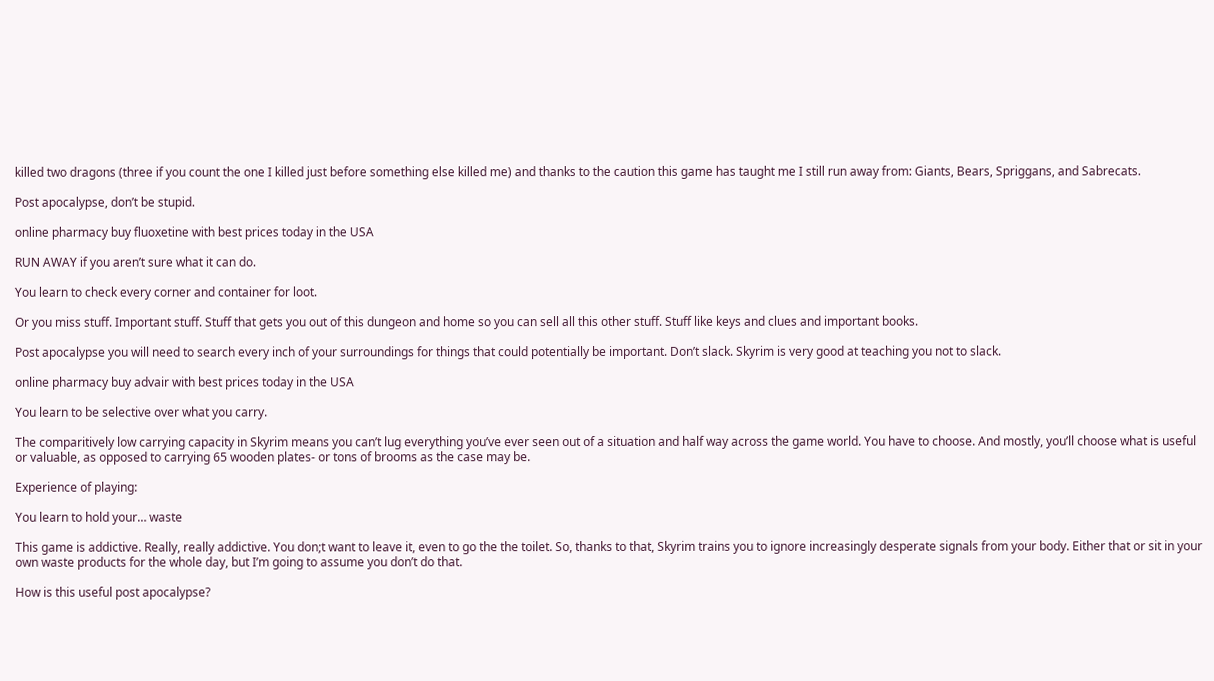killed two dragons (three if you count the one I killed just before something else killed me) and thanks to the caution this game has taught me I still run away from: Giants, Bears, Spriggans, and Sabrecats.

Post apocalypse, don’t be stupid.

online pharmacy buy fluoxetine with best prices today in the USA

RUN AWAY if you aren’t sure what it can do.

You learn to check every corner and container for loot.

Or you miss stuff. Important stuff. Stuff that gets you out of this dungeon and home so you can sell all this other stuff. Stuff like keys and clues and important books.

Post apocalypse you will need to search every inch of your surroundings for things that could potentially be important. Don’t slack. Skyrim is very good at teaching you not to slack.

online pharmacy buy advair with best prices today in the USA

You learn to be selective over what you carry.

The comparitively low carrying capacity in Skyrim means you can’t lug everything you’ve ever seen out of a situation and half way across the game world. You have to choose. And mostly, you’ll choose what is useful or valuable, as opposed to carrying 65 wooden plates- or tons of brooms as the case may be.

Experience of playing:

You learn to hold your… waste

This game is addictive. Really, really addictive. You don;t want to leave it, even to go the the toilet. So, thanks to that, Skyrim trains you to ignore increasingly desperate signals from your body. Either that or sit in your own waste products for the whole day, but I’m going to assume you don’t do that.

How is this useful post apocalypse?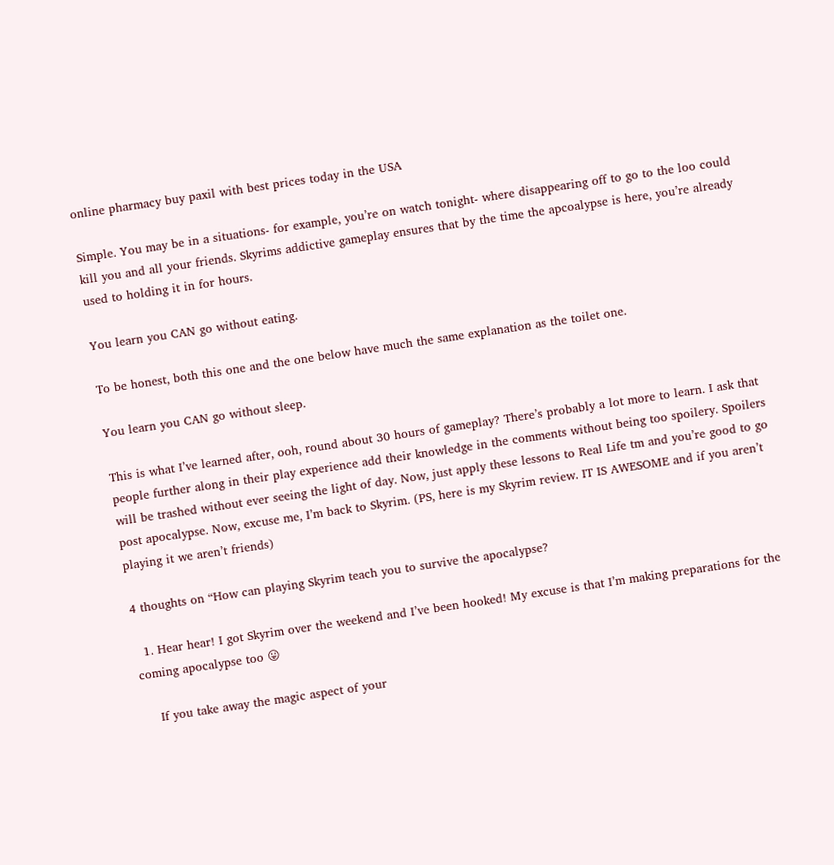online pharmacy buy paxil with best prices today in the USA

Simple. You may be in a situations- for example, you’re on watch tonight- where disappearing off to go to the loo could kill you and all your friends. Skyrims addictive gameplay ensures that by the time the apcoalypse is here, you’re already used to holding it in for hours.

You learn you CAN go without eating.

To be honest, both this one and the one below have much the same explanation as the toilet one.

You learn you CAN go without sleep.

This is what I’ve learned after, ooh, round about 30 hours of gameplay? There’s probably a lot more to learn. I ask that people further along in their play experience add their knowledge in the comments without being too spoilery. Spoilers will be trashed without ever seeing the light of day. Now, just apply these lessons to Real Life tm and you’re good to go post apocalypse. Now, excuse me, I’m back to Skyrim. (PS, here is my Skyrim review. IT IS AWESOME and if you aren’t playing it we aren’t friends)

4 thoughts on “How can playing Skyrim teach you to survive the apocalypse?

  1. Hear hear! I got Skyrim over the weekend and I’ve been hooked! My excuse is that I’m making preparations for the coming apocalypse too 😛

    If you take away the magic aspect of your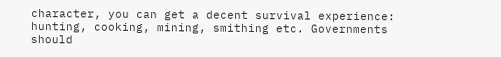character, you can get a decent survival experience: hunting, cooking, mining, smithing etc. Governments should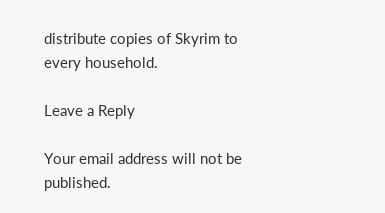distribute copies of Skyrim to every household.

Leave a Reply

Your email address will not be published.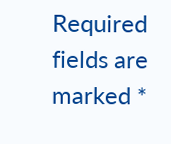Required fields are marked *